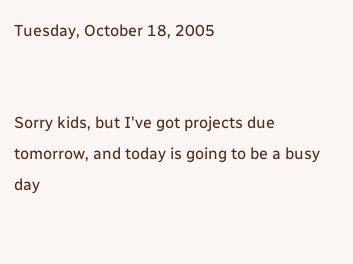Tuesday, October 18, 2005


Sorry kids, but I've got projects due tomorrow, and today is going to be a busy day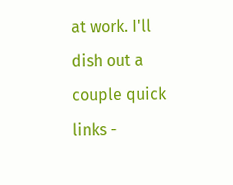at work. I'll dish out a couple quick links -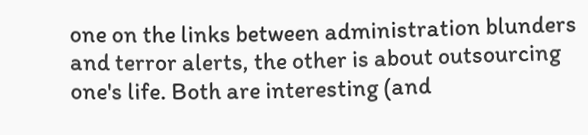one on the links between administration blunders and terror alerts, the other is about outsourcing one's life. Both are interesting (and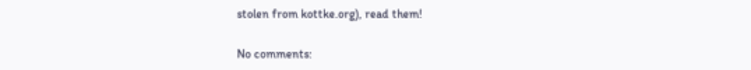stolen from kottke.org), read them!

No comments: